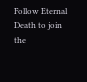Follow Eternal Death to join the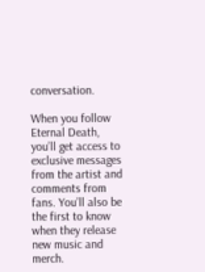conversation.

When you follow Eternal Death, you’ll get access to exclusive messages from the artist and comments from fans. You’ll also be the first to know when they release new music and merch.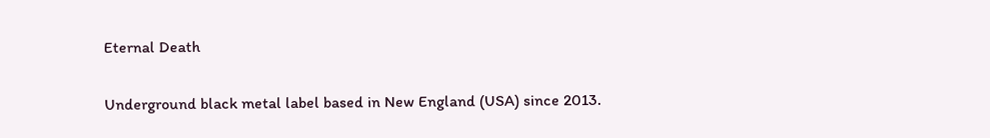Eternal Death

Underground black metal label based in New England (USA) since 2013.